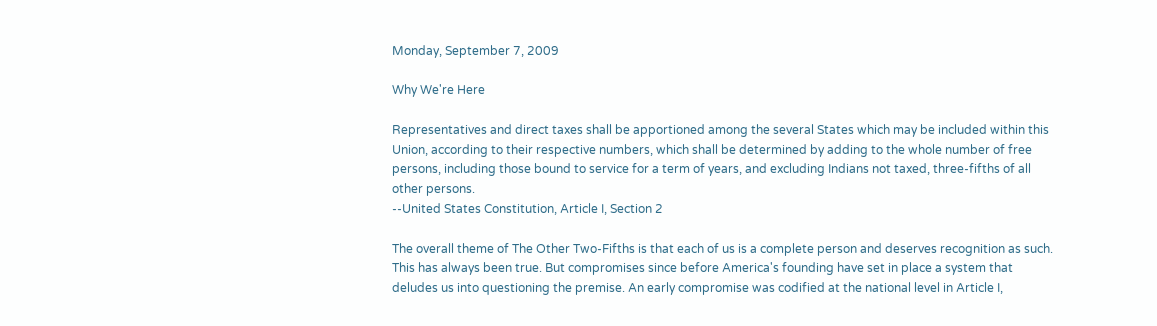Monday, September 7, 2009

Why We're Here

Representatives and direct taxes shall be apportioned among the several States which may be included within this Union, according to their respective numbers, which shall be determined by adding to the whole number of free persons, including those bound to service for a term of years, and excluding Indians not taxed, three-fifths of all other persons.
--United States Constitution, Article I, Section 2

The overall theme of The Other Two-Fifths is that each of us is a complete person and deserves recognition as such. This has always been true. But compromises since before America's founding have set in place a system that deludes us into questioning the premise. An early compromise was codified at the national level in Article I,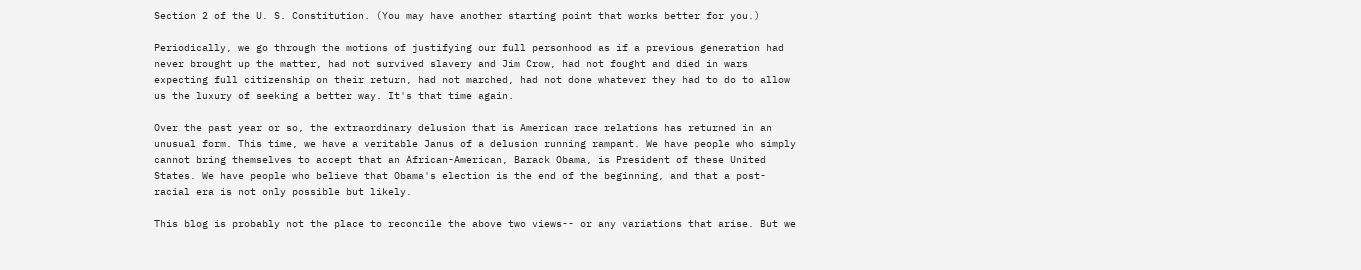Section 2 of the U. S. Constitution. (You may have another starting point that works better for you.)

Periodically, we go through the motions of justifying our full personhood as if a previous generation had never brought up the matter, had not survived slavery and Jim Crow, had not fought and died in wars expecting full citizenship on their return, had not marched, had not done whatever they had to do to allow us the luxury of seeking a better way. It's that time again.

Over the past year or so, the extraordinary delusion that is American race relations has returned in an unusual form. This time, we have a veritable Janus of a delusion running rampant. We have people who simply cannot bring themselves to accept that an African-American, Barack Obama, is President of these United States. We have people who believe that Obama's election is the end of the beginning, and that a post-racial era is not only possible but likely.

This blog is probably not the place to reconcile the above two views-- or any variations that arise. But we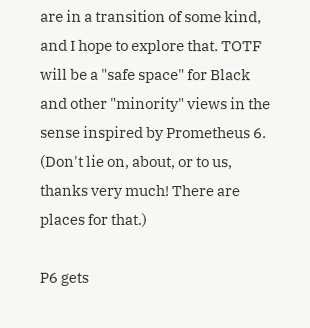are in a transition of some kind, and I hope to explore that. TOTF will be a "safe space" for Black and other "minority" views in the sense inspired by Prometheus 6. (Don't lie on, about, or to us, thanks very much! There are places for that.)

P6 gets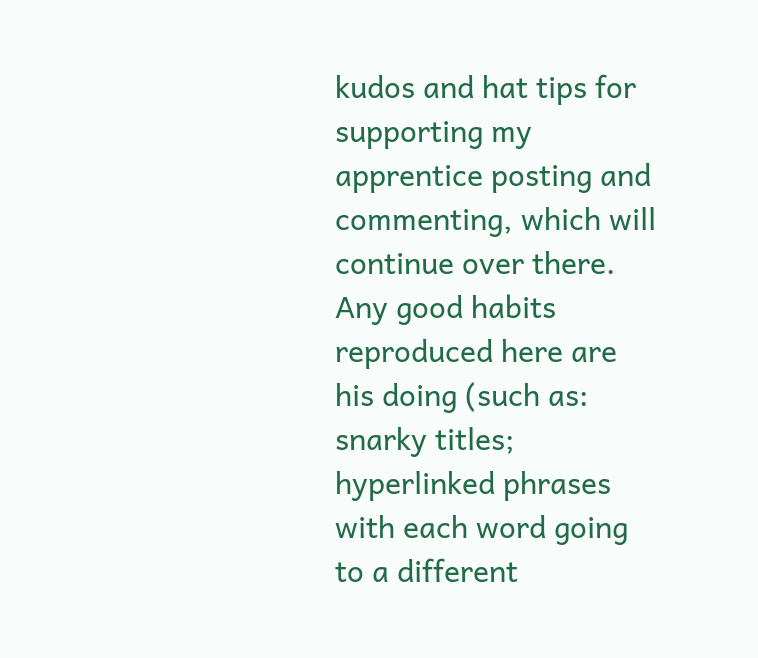kudos and hat tips for supporting my apprentice posting and commenting, which will continue over there. Any good habits reproduced here are his doing (such as: snarky titles; hyperlinked phrases with each word going to a different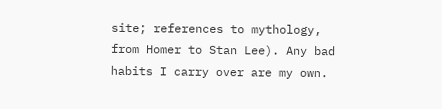site; references to mythology, from Homer to Stan Lee). Any bad habits I carry over are my own.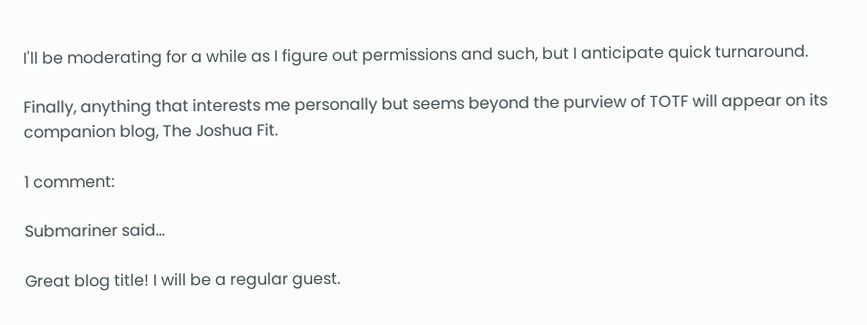I'll be moderating for a while as I figure out permissions and such, but I anticipate quick turnaround.

Finally, anything that interests me personally but seems beyond the purview of TOTF will appear on its companion blog, The Joshua Fit.

1 comment:

Submariner said...

Great blog title! I will be a regular guest.